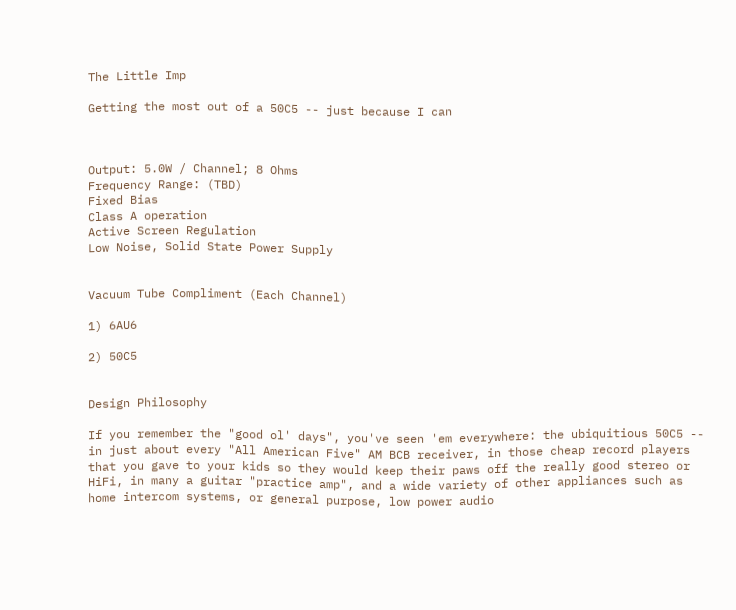The Little Imp

Getting the most out of a 50C5 -- just because I can



Output: 5.0W / Channel; 8 Ohms
Frequency Range: (TBD)
Fixed Bias
Class A operation
Active Screen Regulation
Low Noise, Solid State Power Supply


Vacuum Tube Compliment (Each Channel)

1) 6AU6

2) 50C5


Design Philosophy

If you remember the "good ol' days", you've seen 'em everywhere: the ubiquitious 50C5 -- in just about every "All American Five" AM BCB receiver, in those cheap record players that you gave to your kids so they would keep their paws off the really good stereo or HiFi, in many a guitar "practice amp", and a wide variety of other appliances such as home intercom systems, or general purpose, low power audio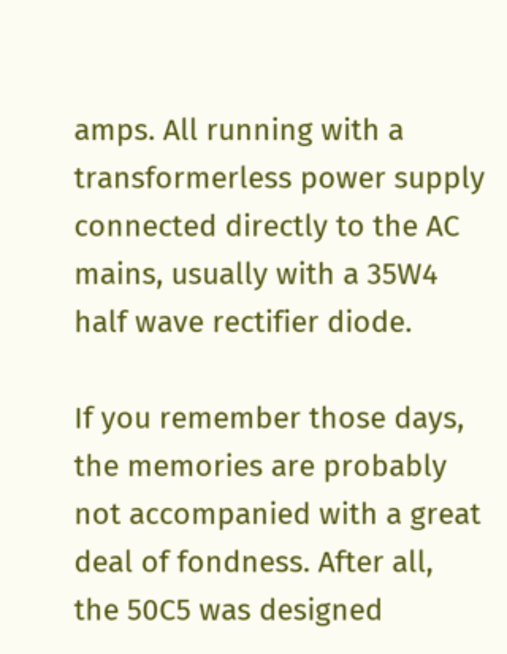amps. All running with a transformerless power supply connected directly to the AC mains, usually with a 35W4 half wave rectifier diode.

If you remember those days, the memories are probably not accompanied with a great deal of fondness. After all, the 50C5 was designed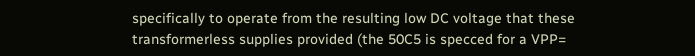specifically to operate from the resulting low DC voltage that these transformerless supplies provided (the 50C5 is specced for a VPP=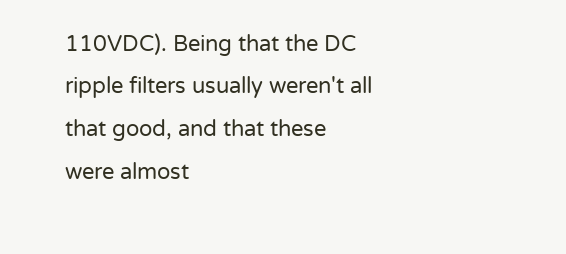110VDC). Being that the DC ripple filters usually weren't all that good, and that these were almost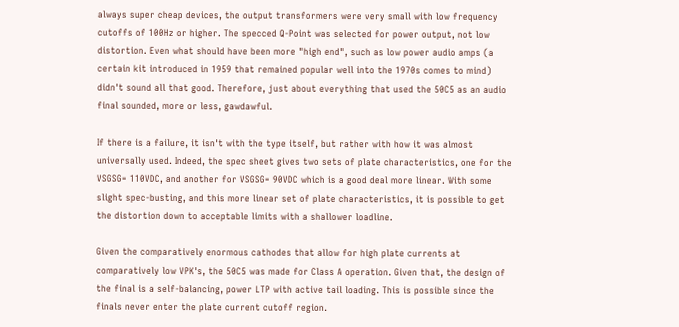always super cheap devices, the output transformers were very small with low frequency cutoffs of 100Hz or higher. The specced Q-Point was selected for power output, not low distortion. Even what should have been more "high end", such as low power audio amps (a certain kit introduced in 1959 that remained popular well into the 1970s comes to mind) didn't sound all that good. Therefore, just about everything that used the 50C5 as an audio final sounded, more or less, gawdawful.

If there is a failure, it isn't with the type itself, but rather with how it was almost universally used. Indeed, the spec sheet gives two sets of plate characteristics, one for the VSGSG= 110VDC, and another for VSGSG= 90VDC which is a good deal more linear. With some slight spec-busting, and this more linear set of plate characteristics, it is possible to get the distortion down to acceptable limits with a shallower loadline.

Given the comparatively enormous cathodes that allow for high plate currents at comparatively low VPK's, the 50C5 was made for Class A operation. Given that, the design of the final is a self-balancing, power LTP with active tail loading. This is possible since the finals never enter the plate current cutoff region.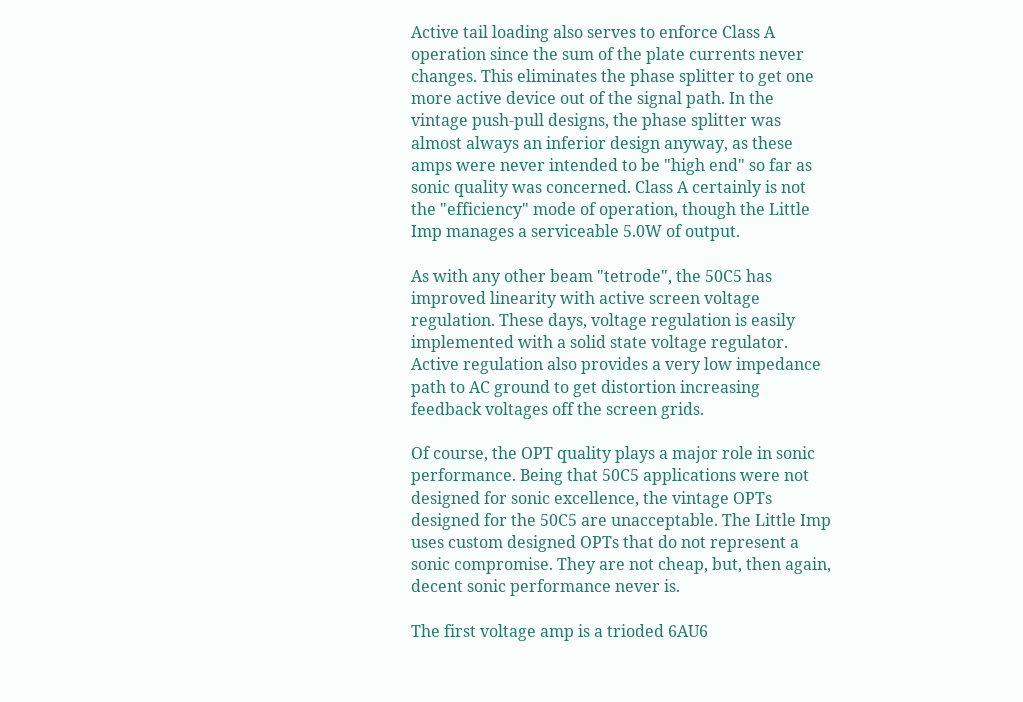Active tail loading also serves to enforce Class A operation since the sum of the plate currents never changes. This eliminates the phase splitter to get one more active device out of the signal path. In the vintage push-pull designs, the phase splitter was almost always an inferior design anyway, as these amps were never intended to be "high end" so far as sonic quality was concerned. Class A certainly is not the "efficiency" mode of operation, though the Little Imp manages a serviceable 5.0W of output.

As with any other beam "tetrode", the 50C5 has improved linearity with active screen voltage regulation. These days, voltage regulation is easily implemented with a solid state voltage regulator. Active regulation also provides a very low impedance path to AC ground to get distortion increasing feedback voltages off the screen grids.

Of course, the OPT quality plays a major role in sonic performance. Being that 50C5 applications were not designed for sonic excellence, the vintage OPTs designed for the 50C5 are unacceptable. The Little Imp uses custom designed OPTs that do not represent a sonic compromise. They are not cheap, but, then again, decent sonic performance never is.

The first voltage amp is a trioded 6AU6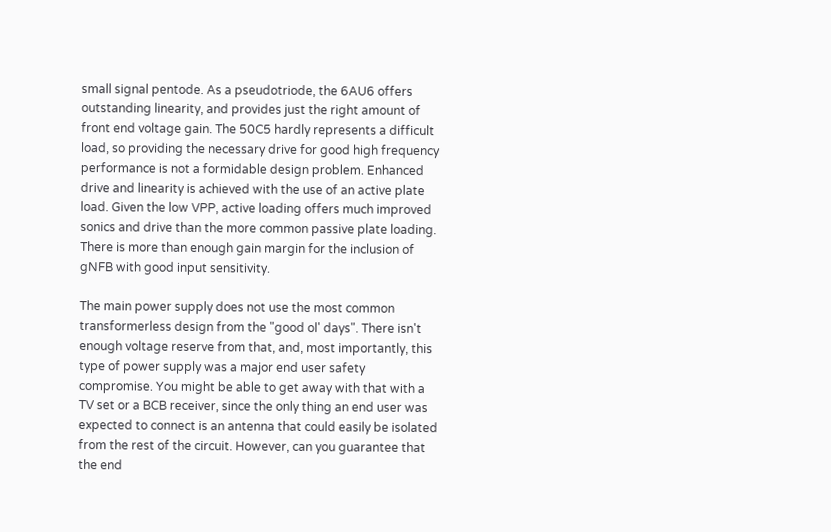small signal pentode. As a pseudotriode, the 6AU6 offers outstanding linearity, and provides just the right amount of front end voltage gain. The 50C5 hardly represents a difficult load, so providing the necessary drive for good high frequency performance is not a formidable design problem. Enhanced drive and linearity is achieved with the use of an active plate load. Given the low VPP, active loading offers much improved sonics and drive than the more common passive plate loading. There is more than enough gain margin for the inclusion of gNFB with good input sensitivity.

The main power supply does not use the most common transformerless design from the "good ol' days". There isn't enough voltage reserve from that, and, most importantly, this type of power supply was a major end user safety compromise. You might be able to get away with that with a TV set or a BCB receiver, since the only thing an end user was expected to connect is an antenna that could easily be isolated from the rest of the circuit. However, can you guarantee that the end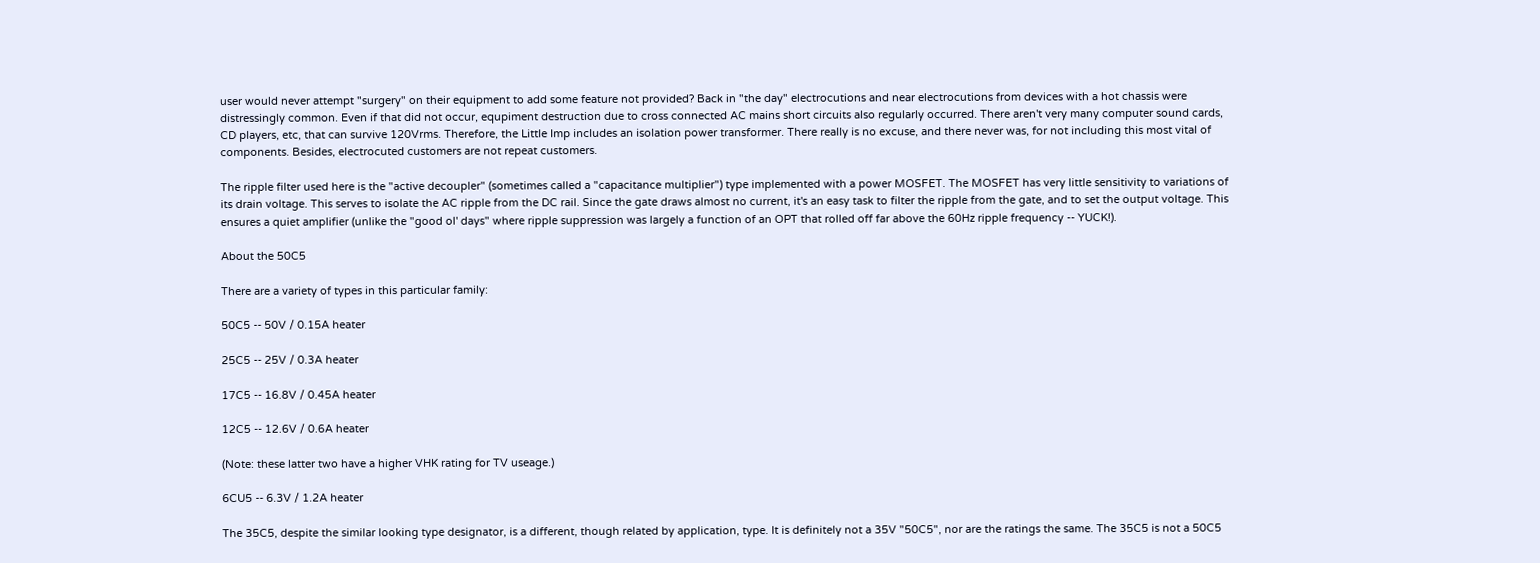user would never attempt "surgery" on their equipment to add some feature not provided? Back in "the day" electrocutions and near electrocutions from devices with a hot chassis were distressingly common. Even if that did not occur, equpiment destruction due to cross connected AC mains short circuits also regularly occurred. There aren't very many computer sound cards, CD players, etc, that can survive 120Vrms. Therefore, the Little Imp includes an isolation power transformer. There really is no excuse, and there never was, for not including this most vital of components. Besides, electrocuted customers are not repeat customers.

The ripple filter used here is the "active decoupler" (sometimes called a "capacitance multiplier") type implemented with a power MOSFET. The MOSFET has very little sensitivity to variations of its drain voltage. This serves to isolate the AC ripple from the DC rail. Since the gate draws almost no current, it's an easy task to filter the ripple from the gate, and to set the output voltage. This ensures a quiet amplifier (unlike the "good ol' days" where ripple suppression was largely a function of an OPT that rolled off far above the 60Hz ripple frequency -- YUCK!).

About the 50C5

There are a variety of types in this particular family:

50C5 -- 50V / 0.15A heater

25C5 -- 25V / 0.3A heater

17C5 -- 16.8V / 0.45A heater

12C5 -- 12.6V / 0.6A heater

(Note: these latter two have a higher VHK rating for TV useage.)

6CU5 -- 6.3V / 1.2A heater

The 35C5, despite the similar looking type designator, is a different, though related by application, type. It is definitely not a 35V "50C5", nor are the ratings the same. The 35C5 is not a 50C5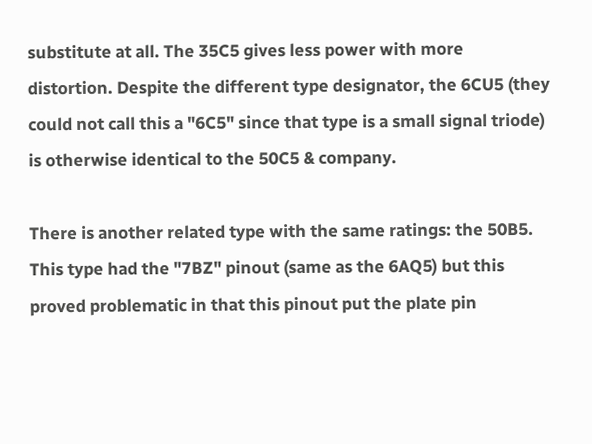substitute at all. The 35C5 gives less power with more distortion. Despite the different type designator, the 6CU5 (they could not call this a "6C5" since that type is a small signal triode) is otherwise identical to the 50C5 & company.

There is another related type with the same ratings: the 50B5. This type had the "7BZ" pinout (same as the 6AQ5) but this proved problematic in that this pinout put the plate pin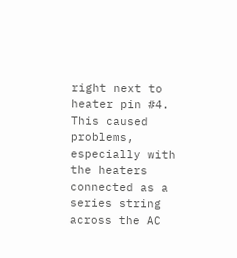right next to heater pin #4. This caused problems, especially with the heaters connected as a series string across the AC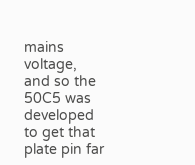mains voltage, and so the 50C5 was developed to get that plate pin far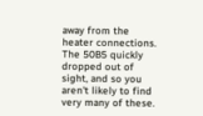away from the heater connections. The 50B5 quickly dropped out of sight, and so you aren't likely to find very many of these.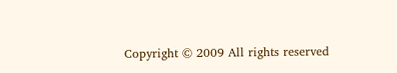Copyright © 2009 All rights reserved